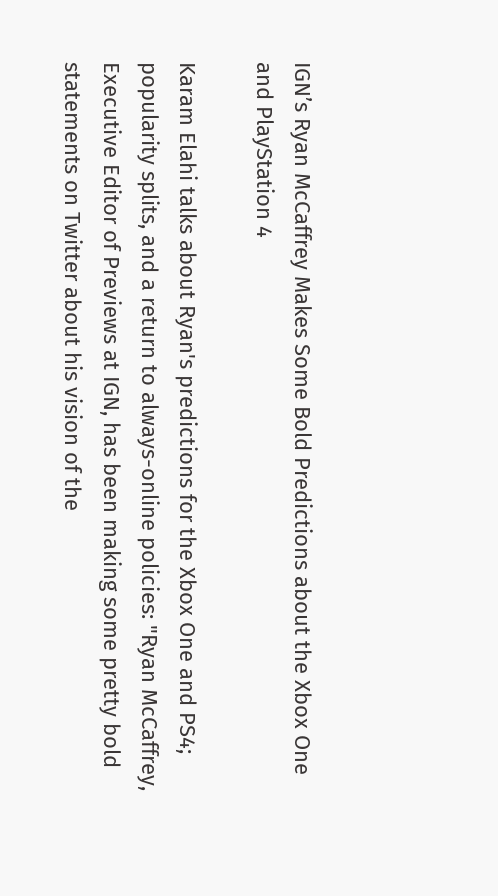IGN’s Ryan McCaffrey Makes Some Bold Predictions about the Xbox One and PlayStation 4

Karam Elahi talks about Ryan's predictions for the Xbox One and PS4; popularity splits, and a return to always-online policies: "Ryan McCaffrey, Executive Editor of Previews at IGN, has been making some pretty bold statements on Twitter about his vision of the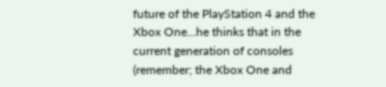future of the PlayStation 4 and the Xbox One...he thinks that in the current generation of consoles (remember; the Xbox One and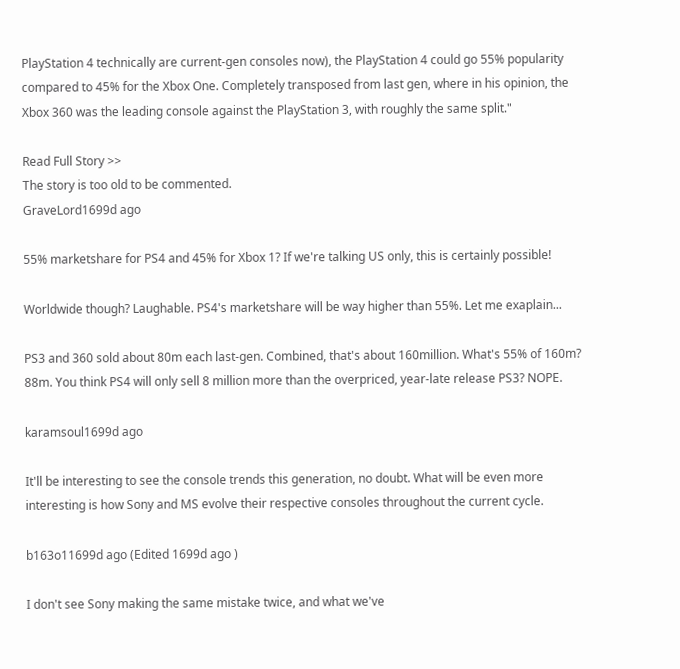PlayStation 4 technically are current-gen consoles now), the PlayStation 4 could go 55% popularity compared to 45% for the Xbox One. Completely transposed from last gen, where in his opinion, the Xbox 360 was the leading console against the PlayStation 3, with roughly the same split."

Read Full Story >>
The story is too old to be commented.
GraveLord1699d ago

55% marketshare for PS4 and 45% for Xbox 1? If we're talking US only, this is certainly possible!

Worldwide though? Laughable. PS4's marketshare will be way higher than 55%. Let me exaplain...

PS3 and 360 sold about 80m each last-gen. Combined, that's about 160million. What's 55% of 160m? 88m. You think PS4 will only sell 8 million more than the overpriced, year-late release PS3? NOPE.

karamsoul1699d ago

It'll be interesting to see the console trends this generation, no doubt. What will be even more interesting is how Sony and MS evolve their respective consoles throughout the current cycle.

b163o11699d ago (Edited 1699d ago )

I don't see Sony making the same mistake twice, and what we've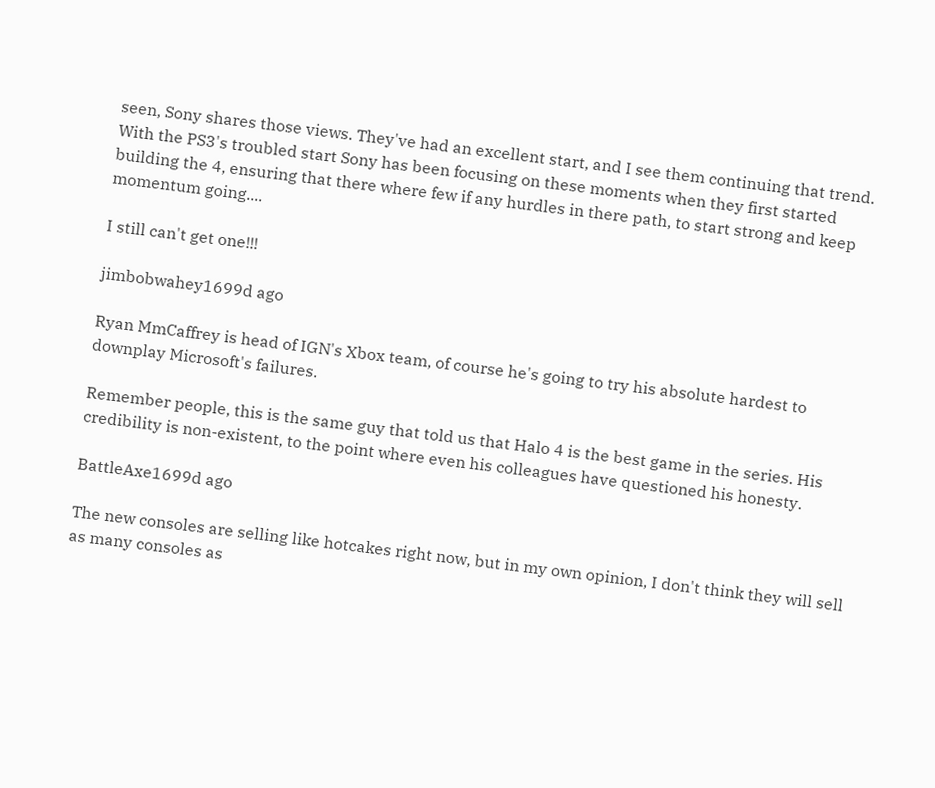seen, Sony shares those views. They've had an excellent start, and I see them continuing that trend. With the PS3's troubled start Sony has been focusing on these moments when they first started building the 4, ensuring that there where few if any hurdles in there path, to start strong and keep momentum going....

I still can't get one!!!

jimbobwahey1699d ago

Ryan MmCaffrey is head of IGN's Xbox team, of course he's going to try his absolute hardest to downplay Microsoft's failures.

Remember people, this is the same guy that told us that Halo 4 is the best game in the series. His credibility is non-existent, to the point where even his colleagues have questioned his honesty.

BattleAxe1699d ago

The new consoles are selling like hotcakes right now, but in my own opinion, I don't think they will sell as many consoles as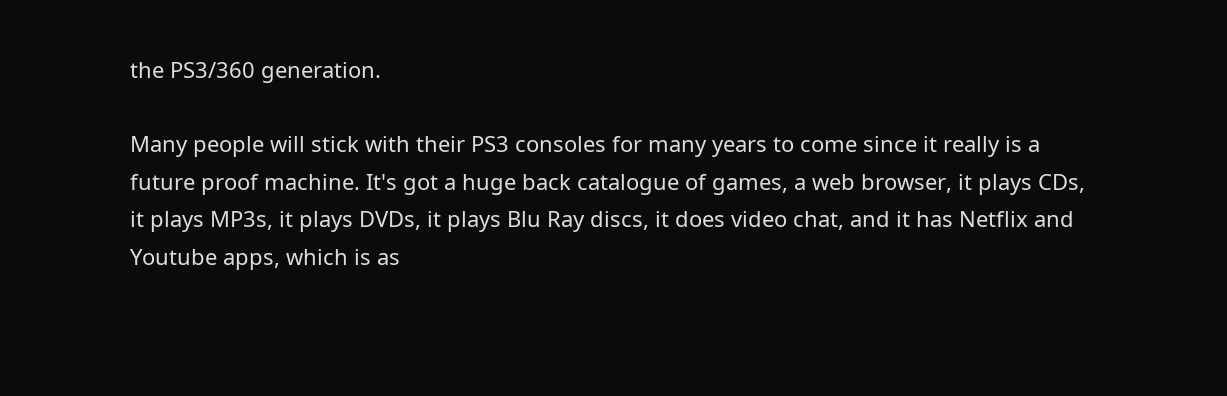the PS3/360 generation.

Many people will stick with their PS3 consoles for many years to come since it really is a future proof machine. It's got a huge back catalogue of games, a web browser, it plays CDs, it plays MP3s, it plays DVDs, it plays Blu Ray discs, it does video chat, and it has Netflix and Youtube apps, which is as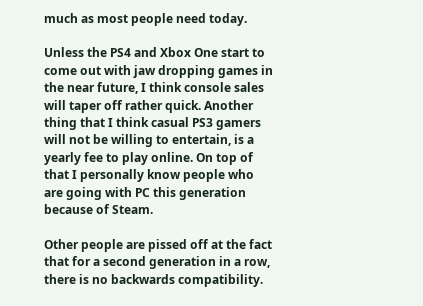much as most people need today.

Unless the PS4 and Xbox One start to come out with jaw dropping games in the near future, I think console sales will taper off rather quick. Another thing that I think casual PS3 gamers will not be willing to entertain, is a yearly fee to play online. On top of that I personally know people who are going with PC this generation because of Steam.

Other people are pissed off at the fact that for a second generation in a row, there is no backwards compatibility.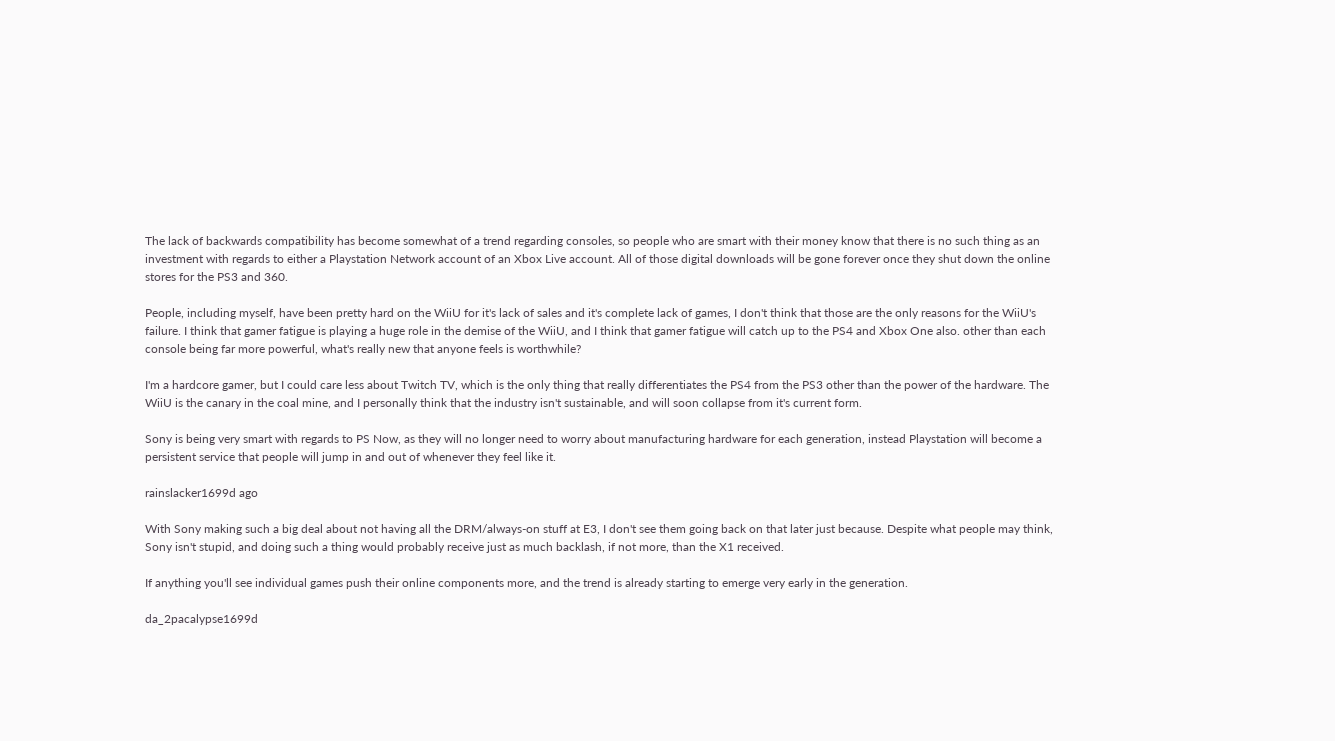The lack of backwards compatibility has become somewhat of a trend regarding consoles, so people who are smart with their money know that there is no such thing as an investment with regards to either a Playstation Network account of an Xbox Live account. All of those digital downloads will be gone forever once they shut down the online stores for the PS3 and 360.

People, including myself, have been pretty hard on the WiiU for it's lack of sales and it's complete lack of games, I don't think that those are the only reasons for the WiiU's failure. I think that gamer fatigue is playing a huge role in the demise of the WiiU, and I think that gamer fatigue will catch up to the PS4 and Xbox One also. other than each console being far more powerful, what's really new that anyone feels is worthwhile?

I'm a hardcore gamer, but I could care less about Twitch TV, which is the only thing that really differentiates the PS4 from the PS3 other than the power of the hardware. The WiiU is the canary in the coal mine, and I personally think that the industry isn't sustainable, and will soon collapse from it's current form.

Sony is being very smart with regards to PS Now, as they will no longer need to worry about manufacturing hardware for each generation, instead Playstation will become a persistent service that people will jump in and out of whenever they feel like it.

rainslacker1699d ago

With Sony making such a big deal about not having all the DRM/always-on stuff at E3, I don't see them going back on that later just because. Despite what people may think, Sony isn't stupid, and doing such a thing would probably receive just as much backlash, if not more, than the X1 received.

If anything you'll see individual games push their online components more, and the trend is already starting to emerge very early in the generation.

da_2pacalypse1699d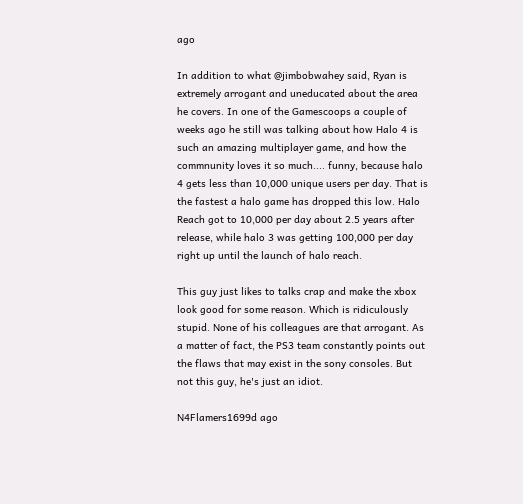ago

In addition to what @jimbobwahey said, Ryan is extremely arrogant and uneducated about the area he covers. In one of the Gamescoops a couple of weeks ago he still was talking about how Halo 4 is such an amazing multiplayer game, and how the commnunity loves it so much.... funny, because halo 4 gets less than 10,000 unique users per day. That is the fastest a halo game has dropped this low. Halo Reach got to 10,000 per day about 2.5 years after release, while halo 3 was getting 100,000 per day right up until the launch of halo reach.

This guy just likes to talks crap and make the xbox look good for some reason. Which is ridiculously stupid. None of his colleagues are that arrogant. As a matter of fact, the PS3 team constantly points out the flaws that may exist in the sony consoles. But not this guy, he's just an idiot.

N4Flamers1699d ago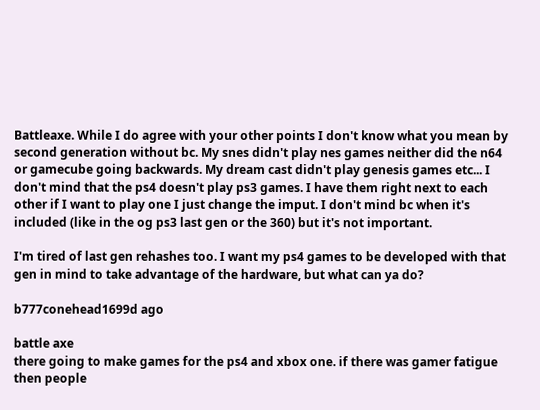Battleaxe. While I do agree with your other points I don't know what you mean by second generation without bc. My snes didn't play nes games neither did the n64 or gamecube going backwards. My dream cast didn't play genesis games etc... I don't mind that the ps4 doesn't play ps3 games. I have them right next to each other if I want to play one I just change the imput. I don't mind bc when it's included (like in the og ps3 last gen or the 360) but it's not important.

I'm tired of last gen rehashes too. I want my ps4 games to be developed with that gen in mind to take advantage of the hardware, but what can ya do?

b777conehead1699d ago

battle axe
there going to make games for the ps4 and xbox one. if there was gamer fatigue then people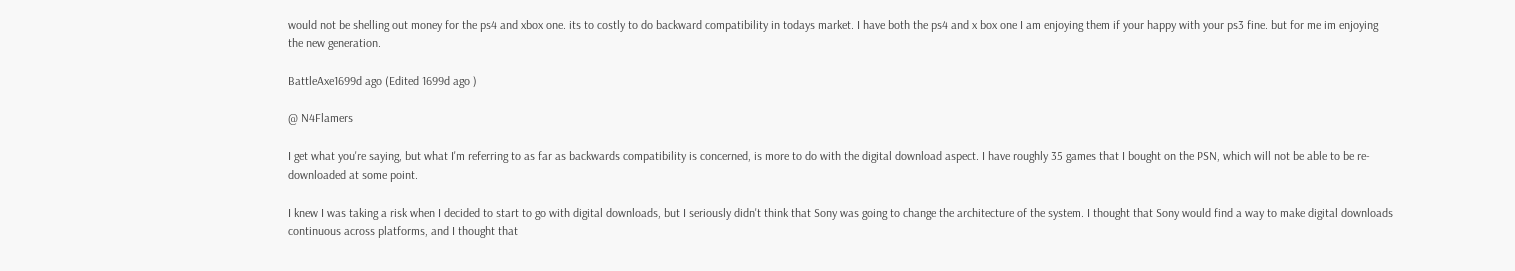would not be shelling out money for the ps4 and xbox one. its to costly to do backward compatibility in todays market. I have both the ps4 and x box one I am enjoying them if your happy with your ps3 fine. but for me im enjoying the new generation.

BattleAxe1699d ago (Edited 1699d ago )

@ N4Flamers

I get what you're saying, but what I'm referring to as far as backwards compatibility is concerned, is more to do with the digital download aspect. I have roughly 35 games that I bought on the PSN, which will not be able to be re-downloaded at some point.

I knew I was taking a risk when I decided to start to go with digital downloads, but I seriously didn't think that Sony was going to change the architecture of the system. I thought that Sony would find a way to make digital downloads continuous across platforms, and I thought that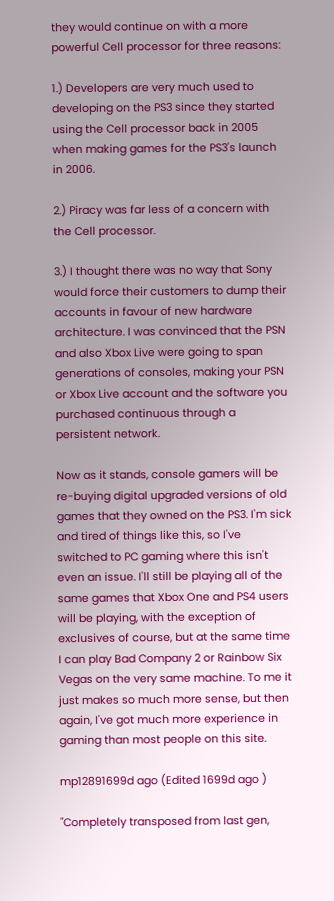they would continue on with a more powerful Cell processor for three reasons:

1.) Developers are very much used to developing on the PS3 since they started using the Cell processor back in 2005 when making games for the PS3's launch in 2006.

2.) Piracy was far less of a concern with the Cell processor.

3.) I thought there was no way that Sony would force their customers to dump their accounts in favour of new hardware architecture. I was convinced that the PSN and also Xbox Live were going to span generations of consoles, making your PSN or Xbox Live account and the software you purchased continuous through a persistent network.

Now as it stands, console gamers will be re-buying digital upgraded versions of old games that they owned on the PS3. I'm sick and tired of things like this, so I've switched to PC gaming where this isn't even an issue. I'll still be playing all of the same games that Xbox One and PS4 users will be playing, with the exception of exclusives of course, but at the same time I can play Bad Company 2 or Rainbow Six Vegas on the very same machine. To me it just makes so much more sense, but then again, I've got much more experience in gaming than most people on this site.

mp12891699d ago (Edited 1699d ago )

"Completely transposed from last gen,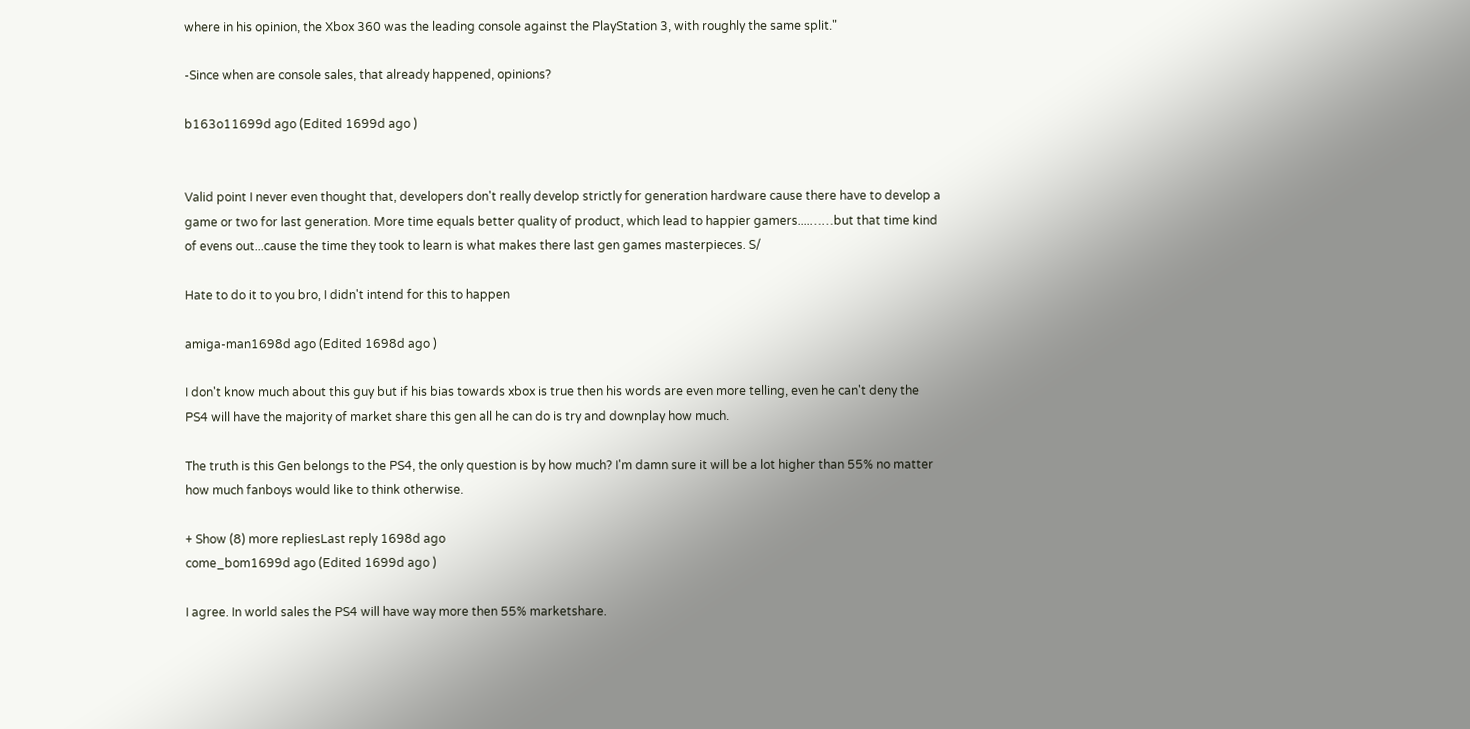where in his opinion, the Xbox 360 was the leading console against the PlayStation 3, with roughly the same split."

-Since when are console sales, that already happened, opinions?

b163o11699d ago (Edited 1699d ago )


Valid point I never even thought that, developers don't really develop strictly for generation hardware cause there have to develop a game or two for last generation. More time equals better quality of product, which lead to happier gamers....……but that time kind of evens out...cause the time they took to learn is what makes there last gen games masterpieces. S/

Hate to do it to you bro, I didn't intend for this to happen

amiga-man1698d ago (Edited 1698d ago )

I don't know much about this guy but if his bias towards xbox is true then his words are even more telling, even he can't deny the PS4 will have the majority of market share this gen all he can do is try and downplay how much.

The truth is this Gen belongs to the PS4, the only question is by how much? I'm damn sure it will be a lot higher than 55% no matter how much fanboys would like to think otherwise.

+ Show (8) more repliesLast reply 1698d ago
come_bom1699d ago (Edited 1699d ago )

I agree. In world sales the PS4 will have way more then 55% marketshare.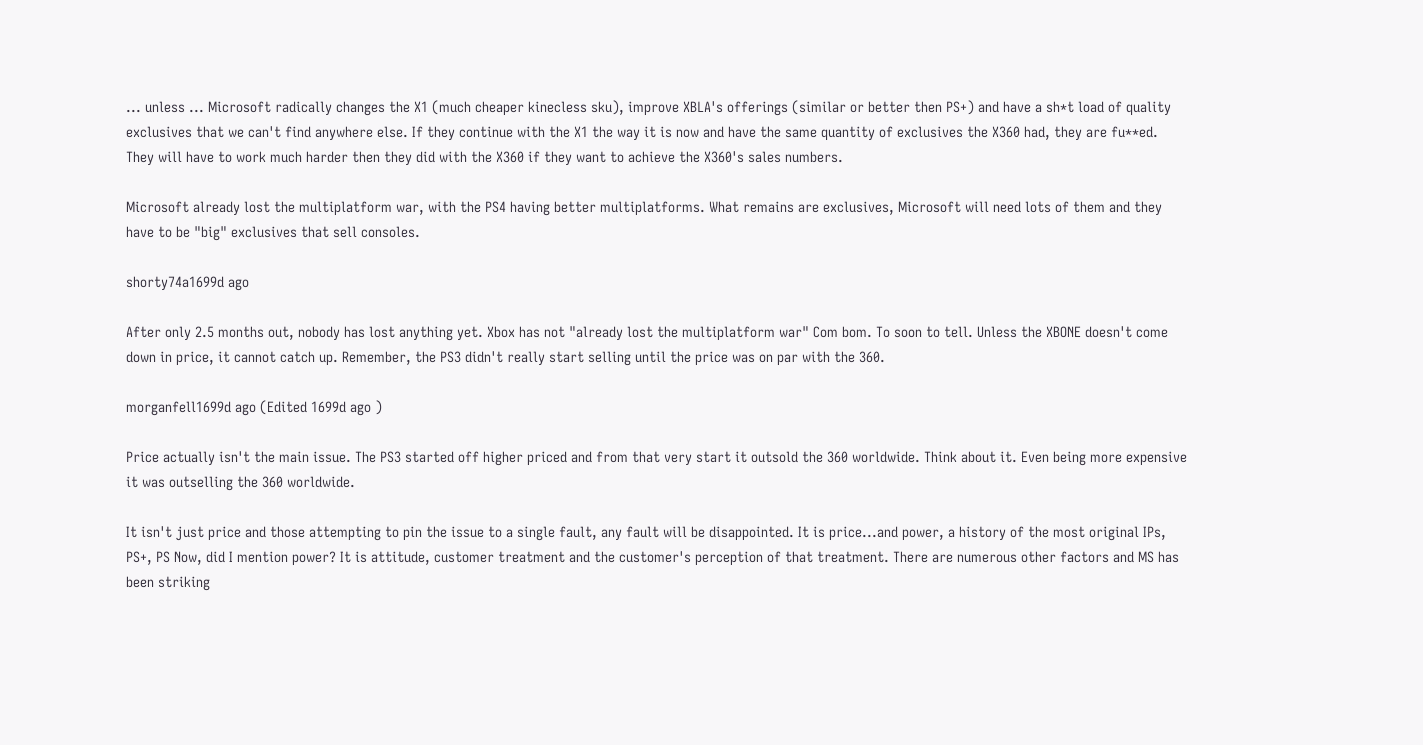... unless ... Microsoft radically changes the X1 (much cheaper kinecless sku), improve XBLA's offerings (similar or better then PS+) and have a sh*t load of quality exclusives that we can't find anywhere else. If they continue with the X1 the way it is now and have the same quantity of exclusives the X360 had, they are fu**ed. They will have to work much harder then they did with the X360 if they want to achieve the X360's sales numbers.

Microsoft already lost the multiplatform war, with the PS4 having better multiplatforms. What remains are exclusives, Microsoft will need lots of them and they have to be "big" exclusives that sell consoles.

shorty74a1699d ago

After only 2.5 months out, nobody has lost anything yet. Xbox has not "already lost the multiplatform war" Com bom. To soon to tell. Unless the XBONE doesn't come down in price, it cannot catch up. Remember, the PS3 didn't really start selling until the price was on par with the 360.

morganfell1699d ago (Edited 1699d ago )

Price actually isn't the main issue. The PS3 started off higher priced and from that very start it outsold the 360 worldwide. Think about it. Even being more expensive it was outselling the 360 worldwide.

It isn't just price and those attempting to pin the issue to a single fault, any fault will be disappointed. It is price...and power, a history of the most original IPs, PS+, PS Now, did I mention power? It is attitude, customer treatment and the customer's perception of that treatment. There are numerous other factors and MS has been striking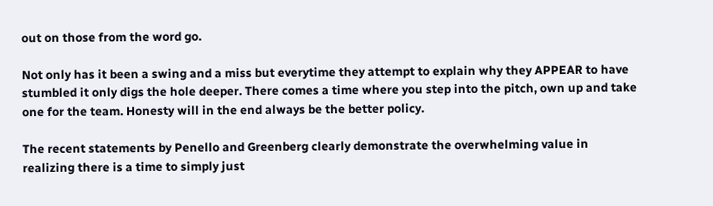out on those from the word go.

Not only has it been a swing and a miss but everytime they attempt to explain why they APPEAR to have stumbled it only digs the hole deeper. There comes a time where you step into the pitch, own up and take one for the team. Honesty will in the end always be the better policy.

The recent statements by Penello and Greenberg clearly demonstrate the overwhelming value in realizing there is a time to simply just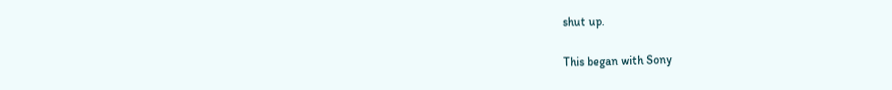shut up.

This began with Sony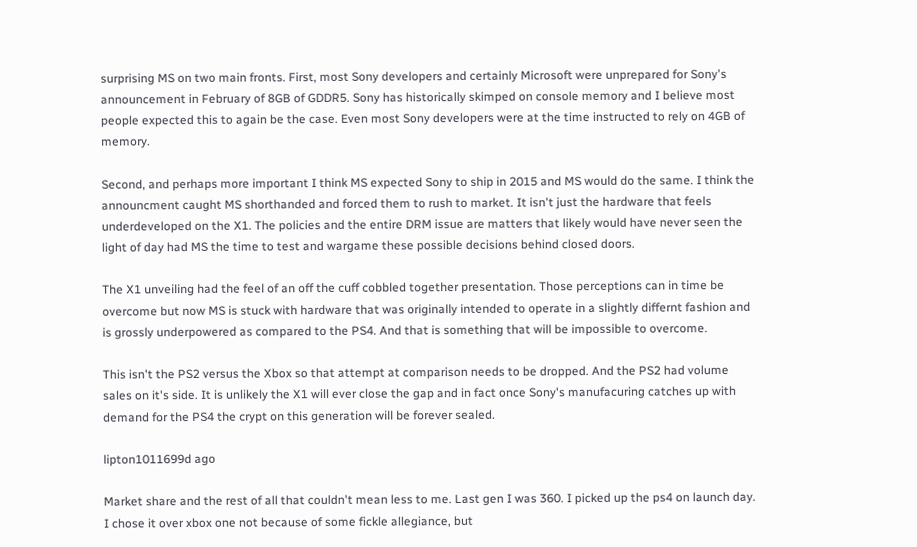surprising MS on two main fronts. First, most Sony developers and certainly Microsoft were unprepared for Sony's announcement in February of 8GB of GDDR5. Sony has historically skimped on console memory and I believe most people expected this to again be the case. Even most Sony developers were at the time instructed to rely on 4GB of memory.

Second, and perhaps more important I think MS expected Sony to ship in 2015 and MS would do the same. I think the announcment caught MS shorthanded and forced them to rush to market. It isn't just the hardware that feels underdeveloped on the X1. The policies and the entire DRM issue are matters that likely would have never seen the light of day had MS the time to test and wargame these possible decisions behind closed doors.

The X1 unveiling had the feel of an off the cuff cobbled together presentation. Those perceptions can in time be overcome but now MS is stuck with hardware that was originally intended to operate in a slightly differnt fashion and is grossly underpowered as compared to the PS4. And that is something that will be impossible to overcome.

This isn't the PS2 versus the Xbox so that attempt at comparison needs to be dropped. And the PS2 had volume sales on it's side. It is unlikely the X1 will ever close the gap and in fact once Sony's manufacuring catches up with demand for the PS4 the crypt on this generation will be forever sealed.

lipton1011699d ago

Market share and the rest of all that couldn't mean less to me. Last gen I was 360. I picked up the ps4 on launch day. I chose it over xbox one not because of some fickle allegiance, but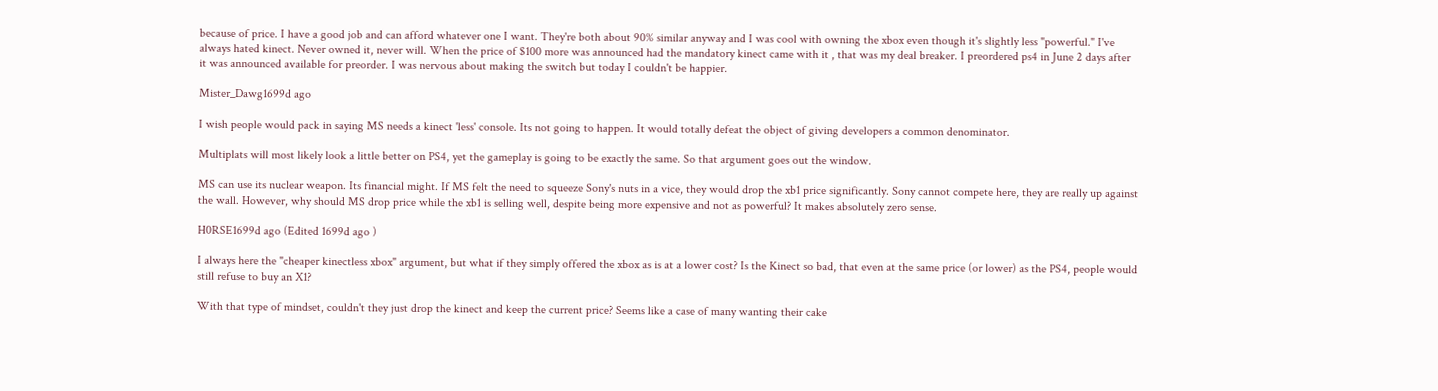because of price. I have a good job and can afford whatever one I want. They're both about 90% similar anyway and I was cool with owning the xbox even though it's slightly less "powerful." I've always hated kinect. Never owned it, never will. When the price of $100 more was announced had the mandatory kinect came with it , that was my deal breaker. I preordered ps4 in June 2 days after it was announced available for preorder. I was nervous about making the switch but today I couldn't be happier.

Mister_Dawg1699d ago

I wish people would pack in saying MS needs a kinect 'less' console. Its not going to happen. It would totally defeat the object of giving developers a common denominator.

Multiplats will most likely look a little better on PS4, yet the gameplay is going to be exactly the same. So that argument goes out the window.

MS can use its nuclear weapon. Its financial might. If MS felt the need to squeeze Sony's nuts in a vice, they would drop the xb1 price significantly. Sony cannot compete here, they are really up against the wall. However, why should MS drop price while the xb1 is selling well, despite being more expensive and not as powerful? It makes absolutely zero sense.

H0RSE1699d ago (Edited 1699d ago )

I always here the "cheaper kinectless xbox" argument, but what if they simply offered the xbox as is at a lower cost? Is the Kinect so bad, that even at the same price (or lower) as the PS4, people would still refuse to buy an X1?

With that type of mindset, couldn't they just drop the kinect and keep the current price? Seems like a case of many wanting their cake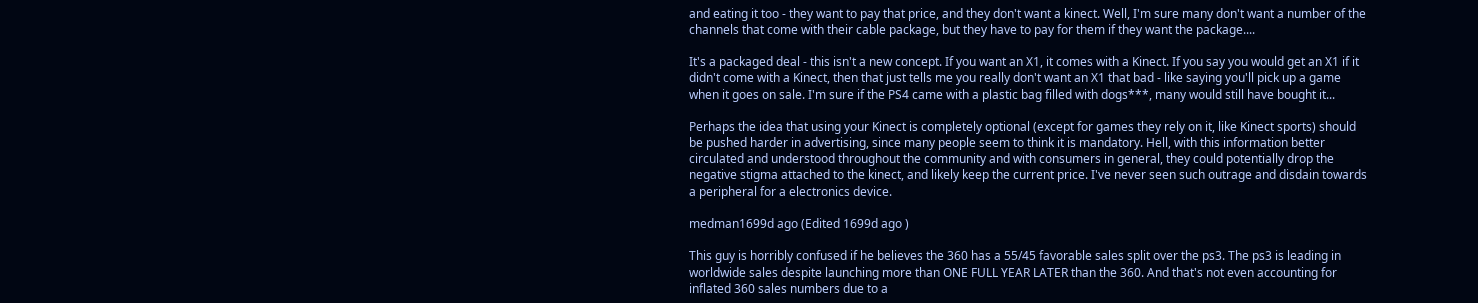and eating it too - they want to pay that price, and they don't want a kinect. Well, I'm sure many don't want a number of the channels that come with their cable package, but they have to pay for them if they want the package....

It's a packaged deal - this isn't a new concept. If you want an X1, it comes with a Kinect. If you say you would get an X1 if it didn't come with a Kinect, then that just tells me you really don't want an X1 that bad - like saying you'll pick up a game when it goes on sale. I'm sure if the PS4 came with a plastic bag filled with dogs***, many would still have bought it...

Perhaps the idea that using your Kinect is completely optional (except for games they rely on it, like Kinect sports) should be pushed harder in advertising, since many people seem to think it is mandatory. Hell, with this information better circulated and understood throughout the community and with consumers in general, they could potentially drop the negative stigma attached to the kinect, and likely keep the current price. I've never seen such outrage and disdain towards a peripheral for a electronics device.

medman1699d ago (Edited 1699d ago )

This guy is horribly confused if he believes the 360 has a 55/45 favorable sales split over the ps3. The ps3 is leading in worldwide sales despite launching more than ONE FULL YEAR LATER than the 360. And that's not even accounting for inflated 360 sales numbers due to a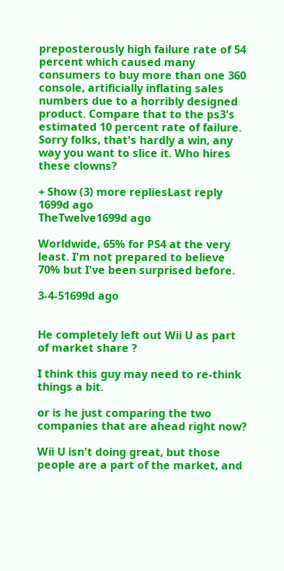preposterously high failure rate of 54 percent which caused many consumers to buy more than one 360 console, artificially inflating sales numbers due to a horribly designed product. Compare that to the ps3's estimated 10 percent rate of failure. Sorry folks, that's hardly a win, any way you want to slice it. Who hires these clowns?

+ Show (3) more repliesLast reply 1699d ago
TheTwelve1699d ago

Worldwide, 65% for PS4 at the very least. I'm not prepared to believe 70% but I've been surprised before.

3-4-51699d ago


He completely left out Wii U as part of market share ?

I think this guy may need to re-think things a bit.

or is he just comparing the two companies that are ahead right now?

Wii U isn't doing great, but those people are a part of the market, and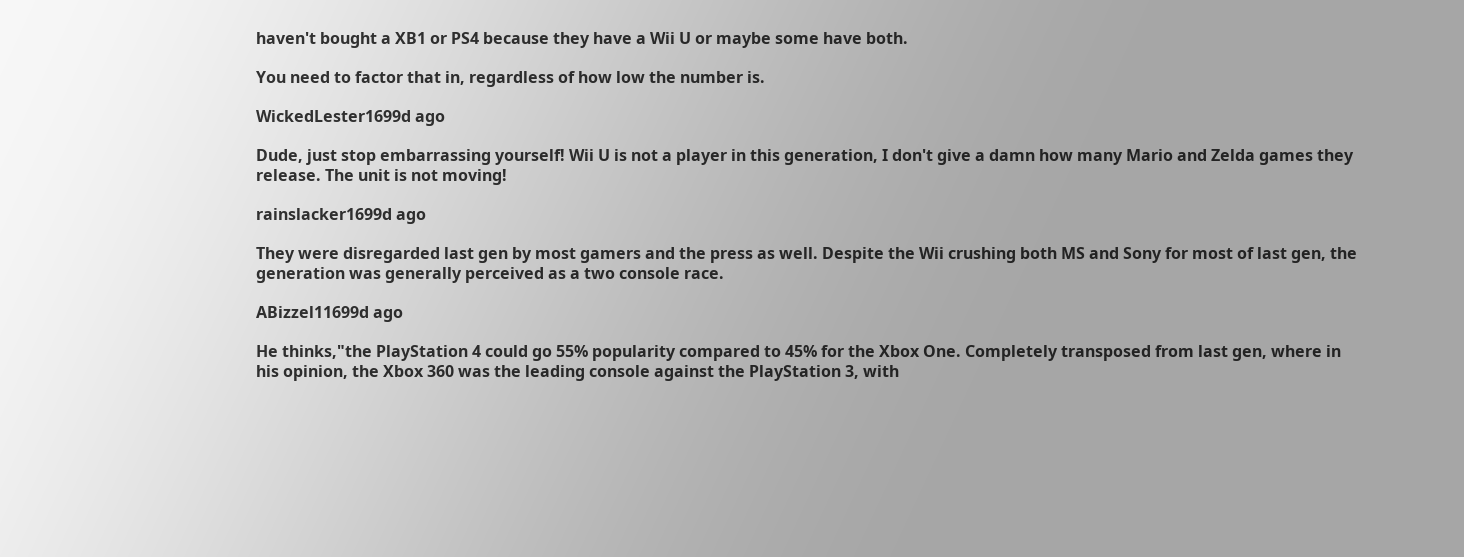haven't bought a XB1 or PS4 because they have a Wii U or maybe some have both.

You need to factor that in, regardless of how low the number is.

WickedLester1699d ago

Dude, just stop embarrassing yourself! Wii U is not a player in this generation, I don't give a damn how many Mario and Zelda games they release. The unit is not moving!

rainslacker1699d ago

They were disregarded last gen by most gamers and the press as well. Despite the Wii crushing both MS and Sony for most of last gen, the generation was generally perceived as a two console race.

ABizzel11699d ago

He thinks,"the PlayStation 4 could go 55% popularity compared to 45% for the Xbox One. Completely transposed from last gen, where in his opinion, the Xbox 360 was the leading console against the PlayStation 3, with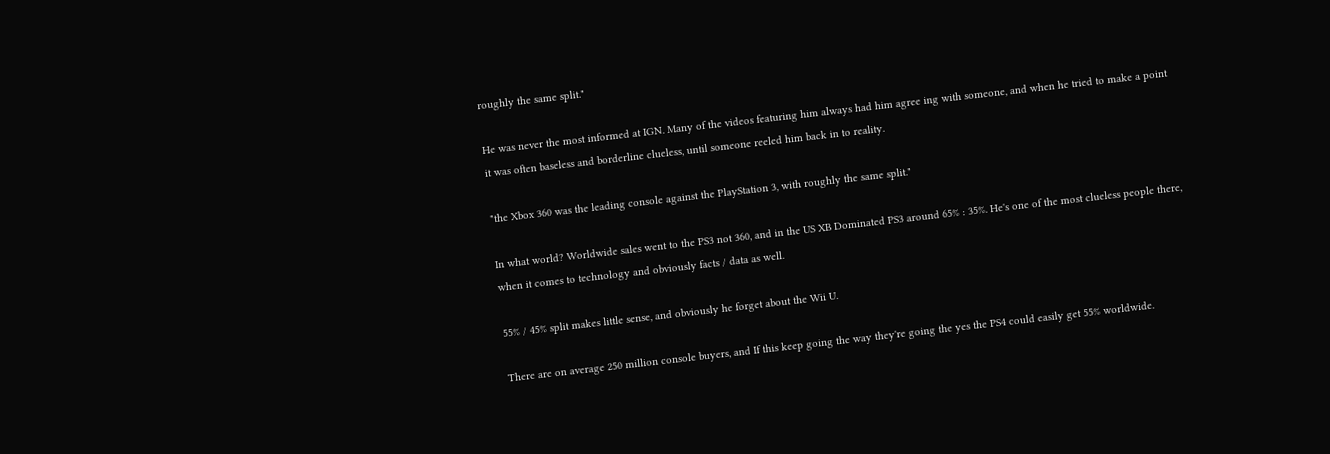roughly the same split."

He was never the most informed at IGN. Many of the videos featuring him always had him agree ing with someone, and when he tried to make a point it was often baseless and borderline clueless, until someone reeled him back in to reality.

"the Xbox 360 was the leading console against the PlayStation 3, with roughly the same split."

In what world? Worldwide sales went to the PS3 not 360, and in the US XB Dominated PS3 around 65% : 35%. He's one of the most clueless people there, when it comes to technology and obviously facts / data as well.

55% / 45% split makes little sense, and obviously he forget about the Wii U.

There are on average 250 million console buyers, and If this keep going the way they're going the yes the PS4 could easily get 55% worldwide.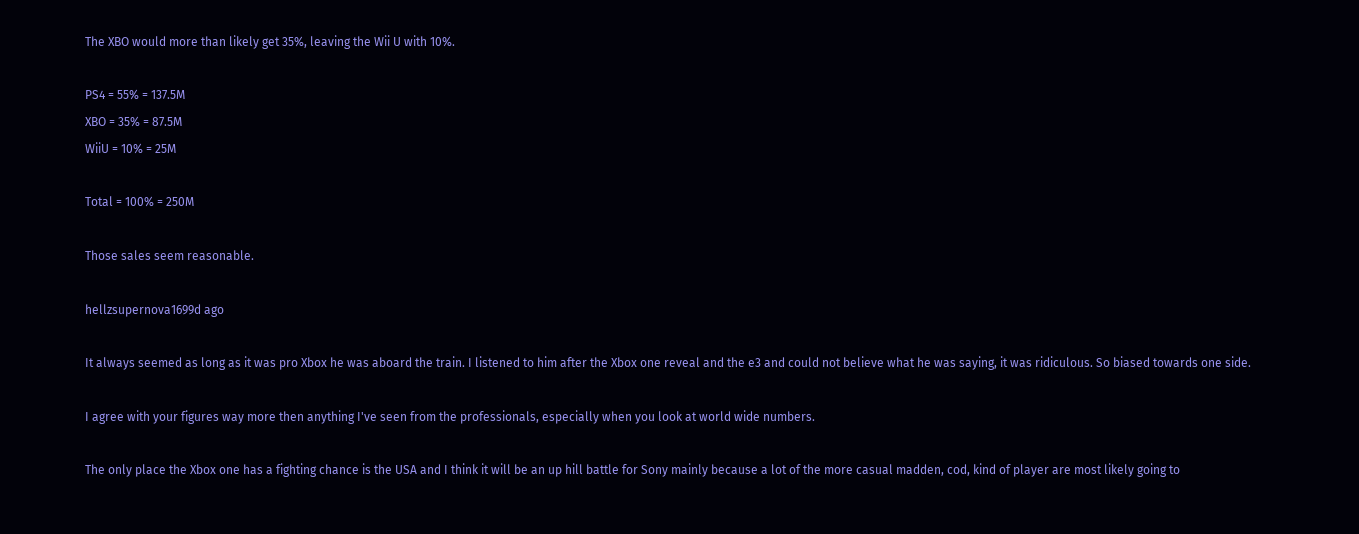The XBO would more than likely get 35%, leaving the Wii U with 10%.

PS4 = 55% = 137.5M
XBO = 35% = 87.5M
WiiU = 10% = 25M

Total = 100% = 250M

Those sales seem reasonable.

hellzsupernova1699d ago

It always seemed as long as it was pro Xbox he was aboard the train. I listened to him after the Xbox one reveal and the e3 and could not believe what he was saying, it was ridiculous. So biased towards one side.

I agree with your figures way more then anything I've seen from the professionals, especially when you look at world wide numbers.

The only place the Xbox one has a fighting chance is the USA and I think it will be an up hill battle for Sony mainly because a lot of the more casual madden, cod, kind of player are most likely going to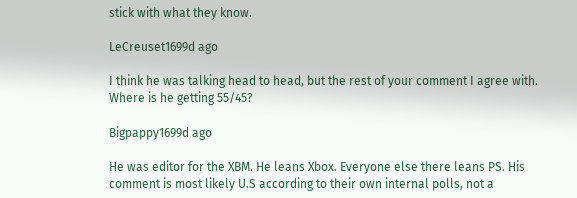stick with what they know.

LeCreuset1699d ago

I think he was talking head to head, but the rest of your comment I agree with. Where is he getting 55/45?

Bigpappy1699d ago

He was editor for the XBM. He leans Xbox. Everyone else there leans PS. His comment is most likely U.S according to their own internal polls, not a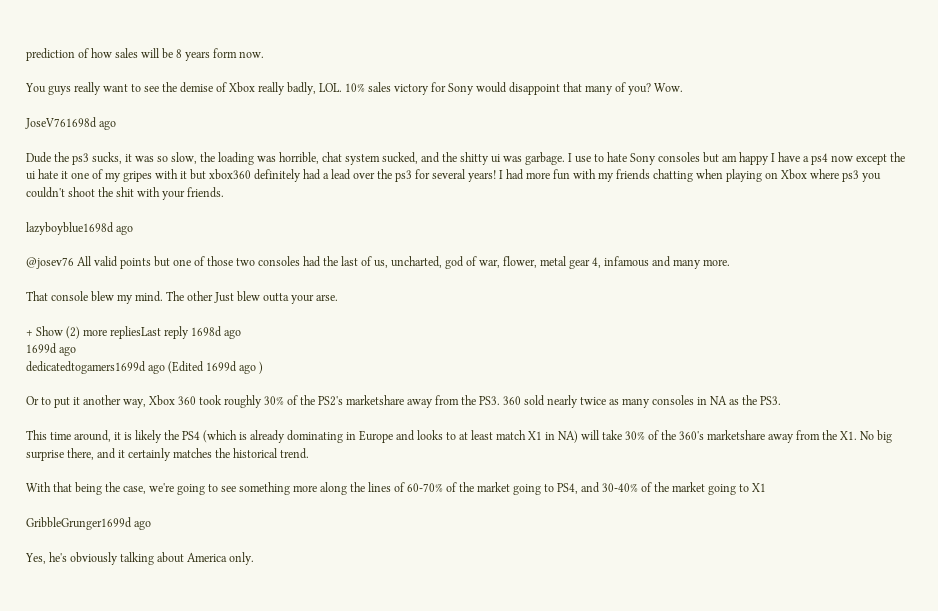prediction of how sales will be 8 years form now.

You guys really want to see the demise of Xbox really badly, LOL. 10% sales victory for Sony would disappoint that many of you? Wow.

JoseV761698d ago

Dude the ps3 sucks, it was so slow, the loading was horrible, chat system sucked, and the shitty ui was garbage. I use to hate Sony consoles but am happy I have a ps4 now except the ui hate it one of my gripes with it but xbox360 definitely had a lead over the ps3 for several years! I had more fun with my friends chatting when playing on Xbox where ps3 you couldn't shoot the shit with your friends.

lazyboyblue1698d ago

@josev76 All valid points but one of those two consoles had the last of us, uncharted, god of war, flower, metal gear 4, infamous and many more.

That console blew my mind. The other Just blew outta your arse.

+ Show (2) more repliesLast reply 1698d ago
1699d ago
dedicatedtogamers1699d ago (Edited 1699d ago )

Or to put it another way, Xbox 360 took roughly 30% of the PS2's marketshare away from the PS3. 360 sold nearly twice as many consoles in NA as the PS3.

This time around, it is likely the PS4 (which is already dominating in Europe and looks to at least match X1 in NA) will take 30% of the 360's marketshare away from the X1. No big surprise there, and it certainly matches the historical trend.

With that being the case, we're going to see something more along the lines of 60-70% of the market going to PS4, and 30-40% of the market going to X1

GribbleGrunger1699d ago

Yes, he's obviously talking about America only.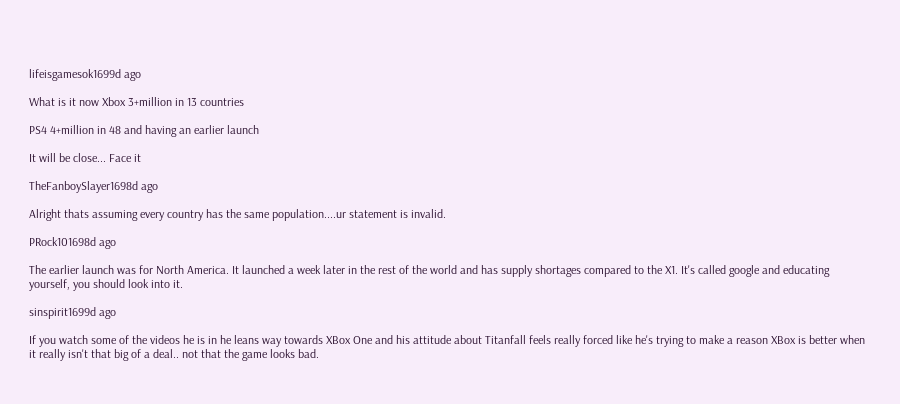lifeisgamesok1699d ago

What is it now Xbox 3+million in 13 countries

PS4 4+million in 48 and having an earlier launch

It will be close... Face it

TheFanboySlayer1698d ago

Alright thats assuming every country has the same population....ur statement is invalid.

PRock101698d ago

The earlier launch was for North America. It launched a week later in the rest of the world and has supply shortages compared to the X1. It's called google and educating yourself, you should look into it.

sinspirit1699d ago

If you watch some of the videos he is in he leans way towards XBox One and his attitude about Titanfall feels really forced like he's trying to make a reason XBox is better when it really isn't that big of a deal.. not that the game looks bad.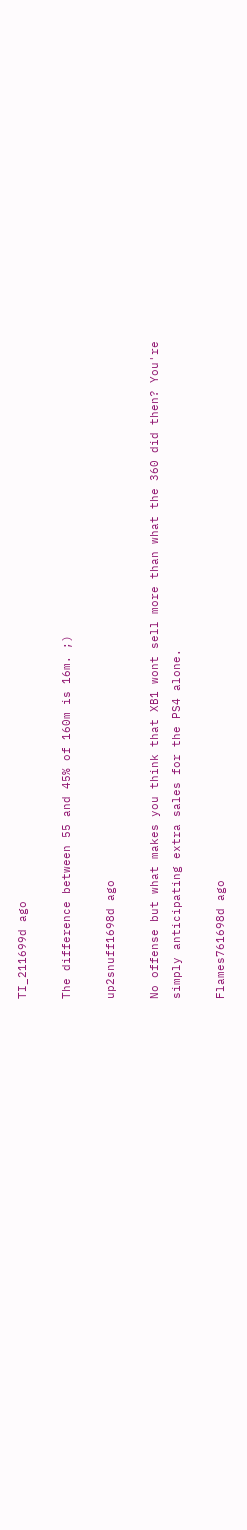TI_211699d ago

The difference between 55 and 45% of 160m is 16m. ;)

up2snuff1698d ago

No offense but what makes you think that XB1 wont sell more than what the 360 did then? You're simply anticipating extra sales for the PS4 alone.

Flames761698d ago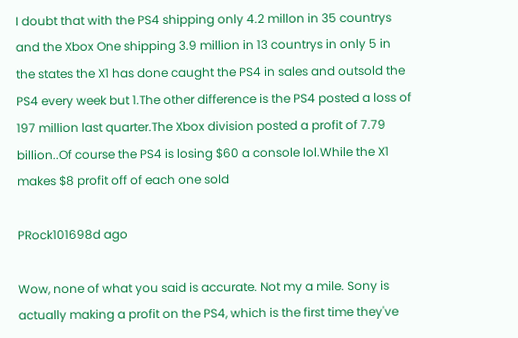I doubt that with the PS4 shipping only 4.2 millon in 35 countrys and the Xbox One shipping 3.9 million in 13 countrys in only 5 in the states the X1 has done caught the PS4 in sales and outsold the PS4 every week but 1.The other difference is the PS4 posted a loss of 197 million last quarter.The Xbox division posted a profit of 7.79 billion..Of course the PS4 is losing $60 a console lol.While the X1 makes $8 profit off of each one sold

PRock101698d ago

Wow, none of what you said is accurate. Not my a mile. Sony is actually making a profit on the PS4, which is the first time they've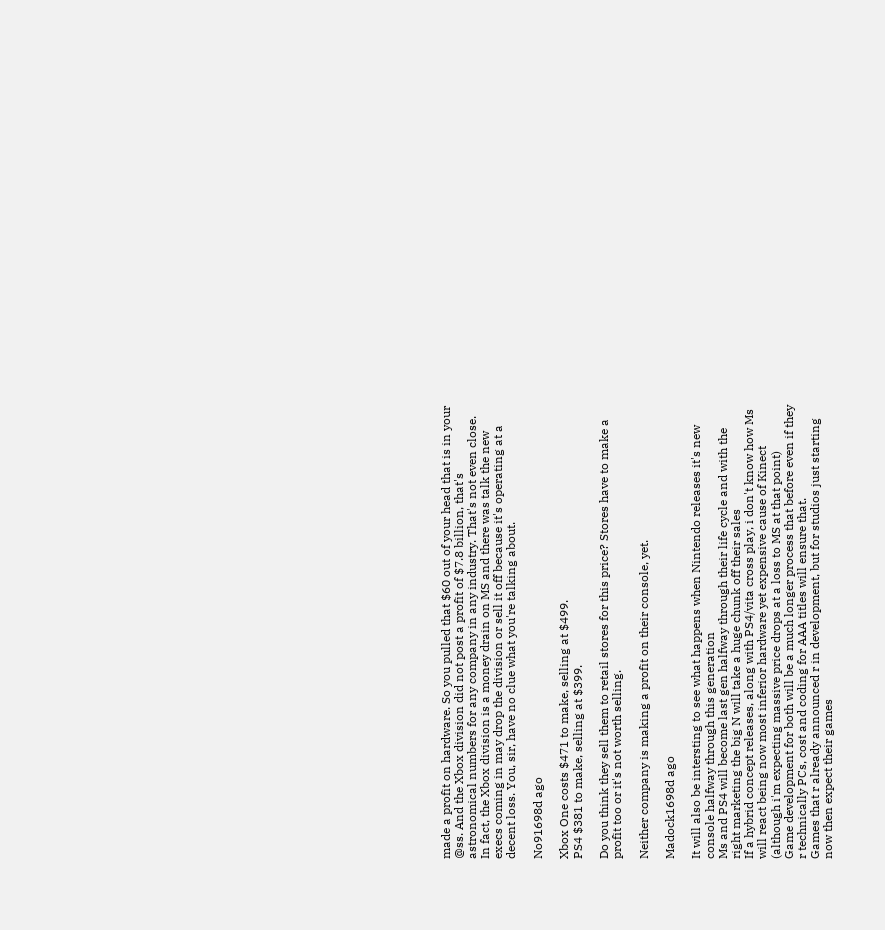made a profit on hardware. So you pulled that $60 out of your head that is in your @ss. And the Xbox division did not post a profit of $7.8 billion, that's astronomical numbers for any company in any industry. That's not even close. In fact, the Xbox division is a money drain on MS and there was talk the new execs coming in may drop the division or sell it off because it's operating at a decent loss. You, sir, have no clue what you're talking about.

No91698d ago

Xbox One costs $471 to make, selling at $499.
PS4 $381 to make, selling at $399.

Do you think they sell them to retail stores for this price? Stores have to make a profit too or it's not worth selling.

Neither company is making a profit on their console, yet.

Madock1698d ago

It will also be intersting to see what happens when Nintendo releases it's new console halfway through this generation
Ms and PS4 will become last gen halfway through their life cycle and with the right marketing the big N will take a huge chunk off their sales
If a hybrid concept releases, along with PS4/vita cross play, i don't know how Ms will react being now most inferior hardware yet expensive cause of Kinect (although i'm expecting massive price drops at a loss to MS at that point)
Game development for both will be a much longer process that before even if they r technically PCs, cost and coding for AAA titles will ensure that.
Games that r already announced r in development, but for studios just starting now then expect their games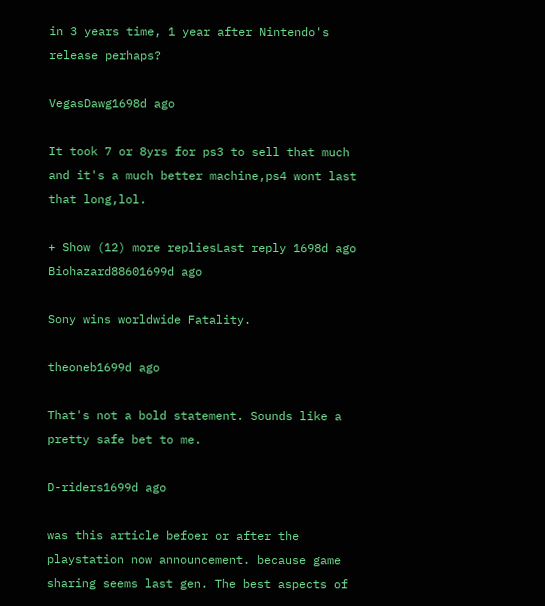in 3 years time, 1 year after Nintendo's release perhaps?

VegasDawg1698d ago

It took 7 or 8yrs for ps3 to sell that much and it's a much better machine,ps4 wont last that long,lol.

+ Show (12) more repliesLast reply 1698d ago
Biohazard88601699d ago

Sony wins worldwide Fatality.

theoneb1699d ago

That's not a bold statement. Sounds like a pretty safe bet to me.

D-riders1699d ago

was this article befoer or after the playstation now announcement. because game sharing seems last gen. The best aspects of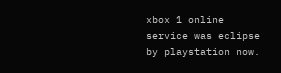xbox 1 online service was eclipse by playstation now.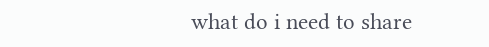what do i need to share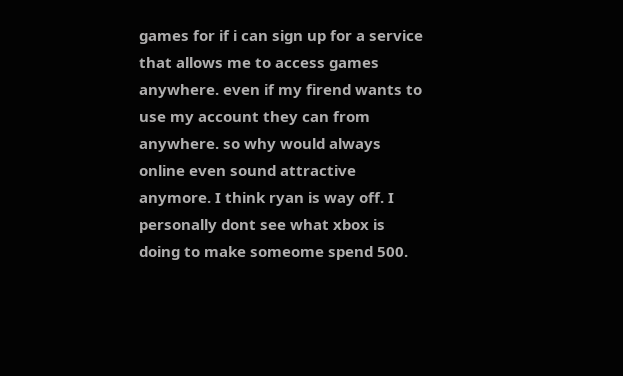games for if i can sign up for a service that allows me to access games anywhere. even if my firend wants to use my account they can from anywhere. so why would always online even sound attractive anymore. I think ryan is way off. I personally dont see what xbox is doing to make someome spend 500.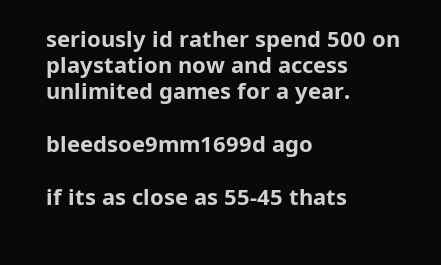seriously id rather spend 500 on playstation now and access unlimited games for a year.

bleedsoe9mm1699d ago

if its as close as 55-45 thats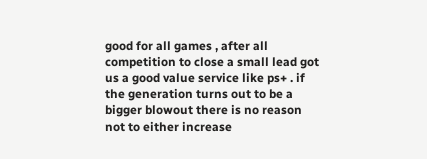good for all games , after all competition to close a small lead got us a good value service like ps+ . if the generation turns out to be a bigger blowout there is no reason not to either increase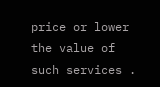price or lower the value of such services .